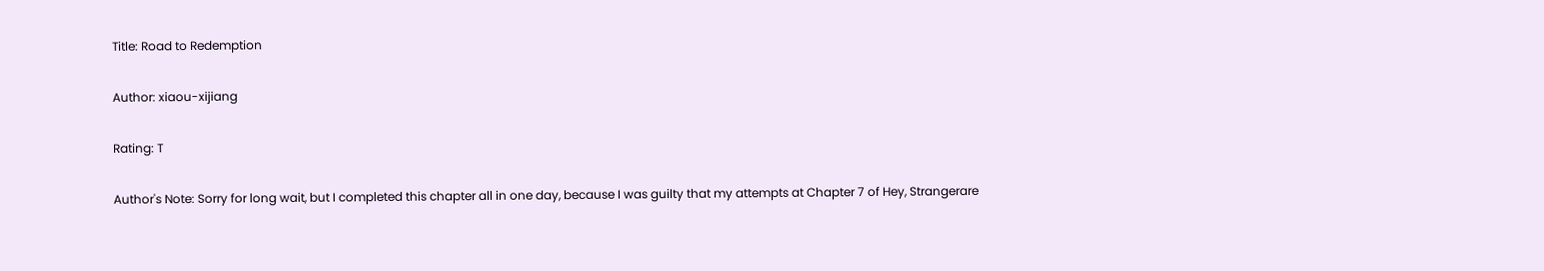Title: Road to Redemption

Author: xiaou-xijiang

Rating: T

Author's Note: Sorry for long wait, but I completed this chapter all in one day, because I was guilty that my attempts at Chapter 7 of Hey, Strangerare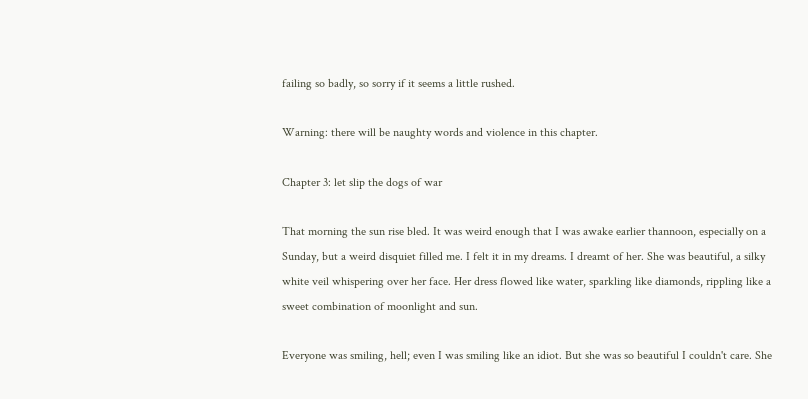failing so badly, so sorry if it seems a little rushed.

Warning: there will be naughty words and violence in this chapter.

Chapter 3: let slip the dogs of war

That morning the sun rise bled. It was weird enough that I was awake earlier thannoon, especially on a Sunday, but a weird disquiet filled me. I felt it in my dreams. I dreamt of her. She was beautiful, a silky white veil whispering over her face. Her dress flowed like water, sparkling like diamonds, rippling like a sweet combination of moonlight and sun.

Everyone was smiling, hell; even I was smiling like an idiot. But she was so beautiful I couldn't care. She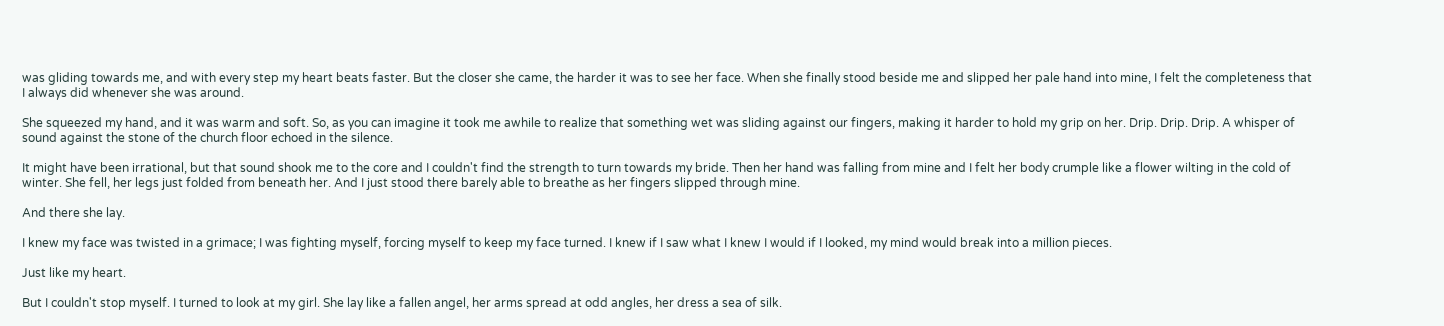was gliding towards me, and with every step my heart beats faster. But the closer she came, the harder it was to see her face. When she finally stood beside me and slipped her pale hand into mine, I felt the completeness that I always did whenever she was around.

She squeezed my hand, and it was warm and soft. So, as you can imagine it took me awhile to realize that something wet was sliding against our fingers, making it harder to hold my grip on her. Drip. Drip. Drip. A whisper of sound against the stone of the church floor echoed in the silence.

It might have been irrational, but that sound shook me to the core and I couldn't find the strength to turn towards my bride. Then her hand was falling from mine and I felt her body crumple like a flower wilting in the cold of winter. She fell, her legs just folded from beneath her. And I just stood there barely able to breathe as her fingers slipped through mine.

And there she lay.

I knew my face was twisted in a grimace; I was fighting myself, forcing myself to keep my face turned. I knew if I saw what I knew I would if I looked, my mind would break into a million pieces.

Just like my heart.

But I couldn't stop myself. I turned to look at my girl. She lay like a fallen angel, her arms spread at odd angles, her dress a sea of silk.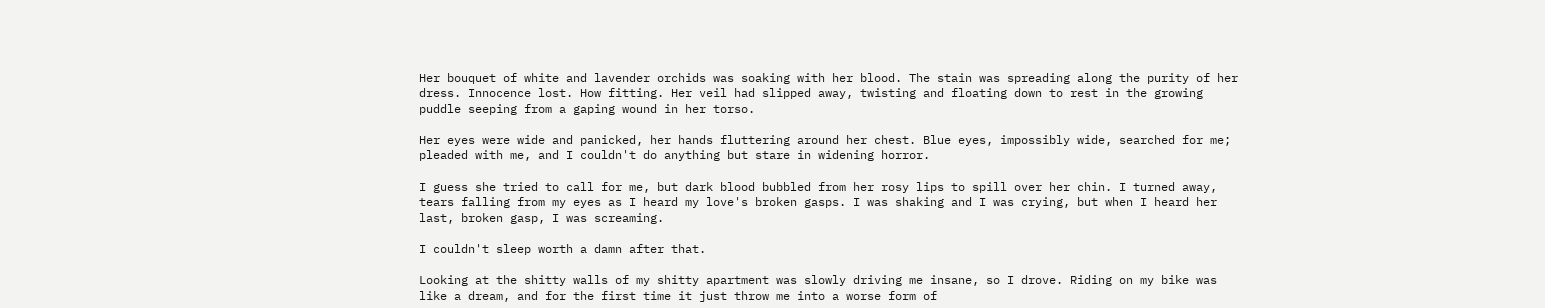Her bouquet of white and lavender orchids was soaking with her blood. The stain was spreading along the purity of her dress. Innocence lost. How fitting. Her veil had slipped away, twisting and floating down to rest in the growing puddle seeping from a gaping wound in her torso.

Her eyes were wide and panicked, her hands fluttering around her chest. Blue eyes, impossibly wide, searched for me; pleaded with me, and I couldn't do anything but stare in widening horror.

I guess she tried to call for me, but dark blood bubbled from her rosy lips to spill over her chin. I turned away, tears falling from my eyes as I heard my love's broken gasps. I was shaking and I was crying, but when I heard her last, broken gasp, I was screaming.

I couldn't sleep worth a damn after that.

Looking at the shitty walls of my shitty apartment was slowly driving me insane, so I drove. Riding on my bike was like a dream, and for the first time it just throw me into a worse form of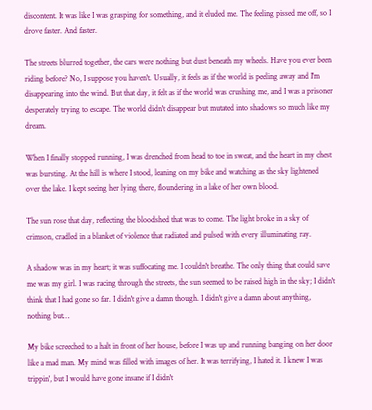discontent. It was like I was grasping for something, and it eluded me. The feeling pissed me off, so I drove faster. And faster.

The streets blurred together, the cars were nothing but dust beneath my wheels. Have you ever been riding before? No, I suppose you haven't. Usually, it feels as if the world is peeling away and I'm disappearing into the wind. But that day, it felt as if the world was crushing me, and I was a prisoner desperately trying to escape. The world didn't disappear but mutated into shadows so much like my dream.

When I finally stopped running, I was drenched from head to toe in sweat, and the heart in my chest was bursting. At the hill is where I stood, leaning on my bike and watching as the sky lightened over the lake. I kept seeing her lying there, floundering in a lake of her own blood.

The sun rose that day, reflecting the bloodshed that was to come. The light broke in a sky of crimson, cradled in a blanket of violence that radiated and pulsed with every illuminating ray.

A shadow was in my heart; it was suffocating me. I couldn't breathe. The only thing that could save me was my girl. I was racing through the streets, the sun seemed to be raised high in the sky; I didn't think that I had gone so far. I didn't give a damn though. I didn't give a damn about anything, nothing but…

My bike screeched to a halt in front of her house, before I was up and running banging on her door like a mad man. My mind was filled with images of her. It was terrifying, I hated it. I knew I was trippin', but I would have gone insane if I didn't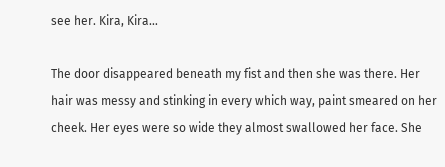see her. Kira, Kira…

The door disappeared beneath my fist and then she was there. Her hair was messy and stinking in every which way, paint smeared on her cheek. Her eyes were so wide they almost swallowed her face. She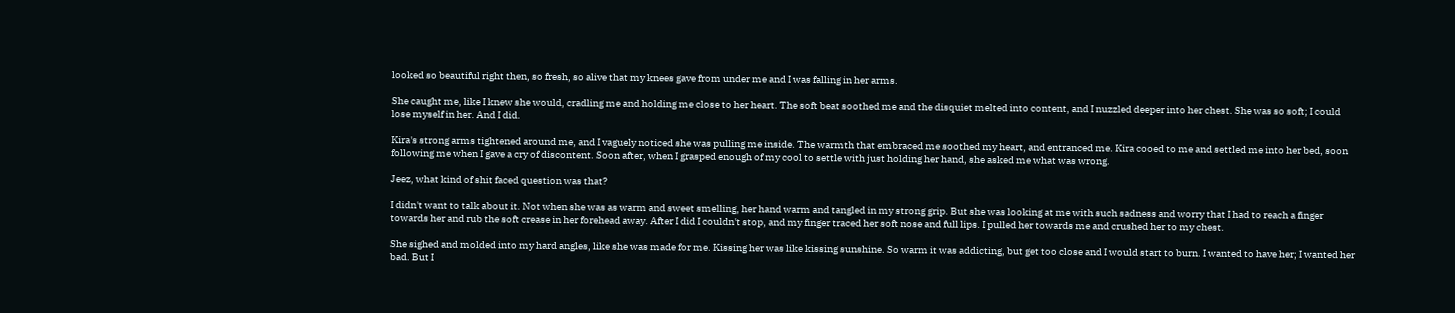looked so beautiful right then, so fresh, so alive that my knees gave from under me and I was falling in her arms.

She caught me, like I knew she would, cradling me and holding me close to her heart. The soft beat soothed me and the disquiet melted into content, and I nuzzled deeper into her chest. She was so soft; I could lose myself in her. And I did.

Kira's strong arms tightened around me, and I vaguely noticed she was pulling me inside. The warmth that embraced me soothed my heart, and entranced me. Kira cooed to me and settled me into her bed, soon following me when I gave a cry of discontent. Soon after, when I grasped enough of my cool to settle with just holding her hand, she asked me what was wrong.

Jeez, what kind of shit faced question was that?

I didn't want to talk about it. Not when she was as warm and sweet smelling, her hand warm and tangled in my strong grip. But she was looking at me with such sadness and worry that I had to reach a finger towards her and rub the soft crease in her forehead away. After I did I couldn't stop, and my finger traced her soft nose and full lips. I pulled her towards me and crushed her to my chest.

She sighed and molded into my hard angles, like she was made for me. Kissing her was like kissing sunshine. So warm it was addicting, but get too close and I would start to burn. I wanted to have her; I wanted her bad. But I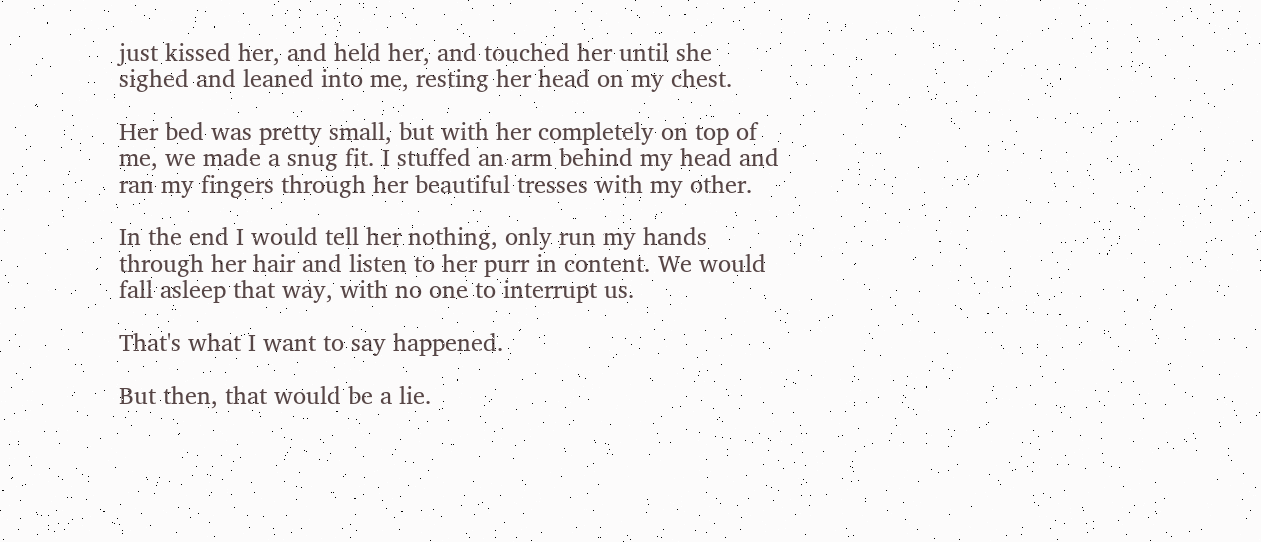just kissed her, and held her, and touched her until she sighed and leaned into me, resting her head on my chest.

Her bed was pretty small, but with her completely on top of me, we made a snug fit. I stuffed an arm behind my head and ran my fingers through her beautiful tresses with my other.

In the end I would tell her nothing, only run my hands through her hair and listen to her purr in content. We would fall asleep that way, with no one to interrupt us.

That's what I want to say happened.

But then, that would be a lie.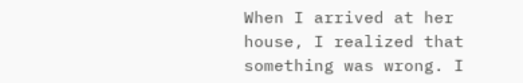When I arrived at her house, I realized that something was wrong. I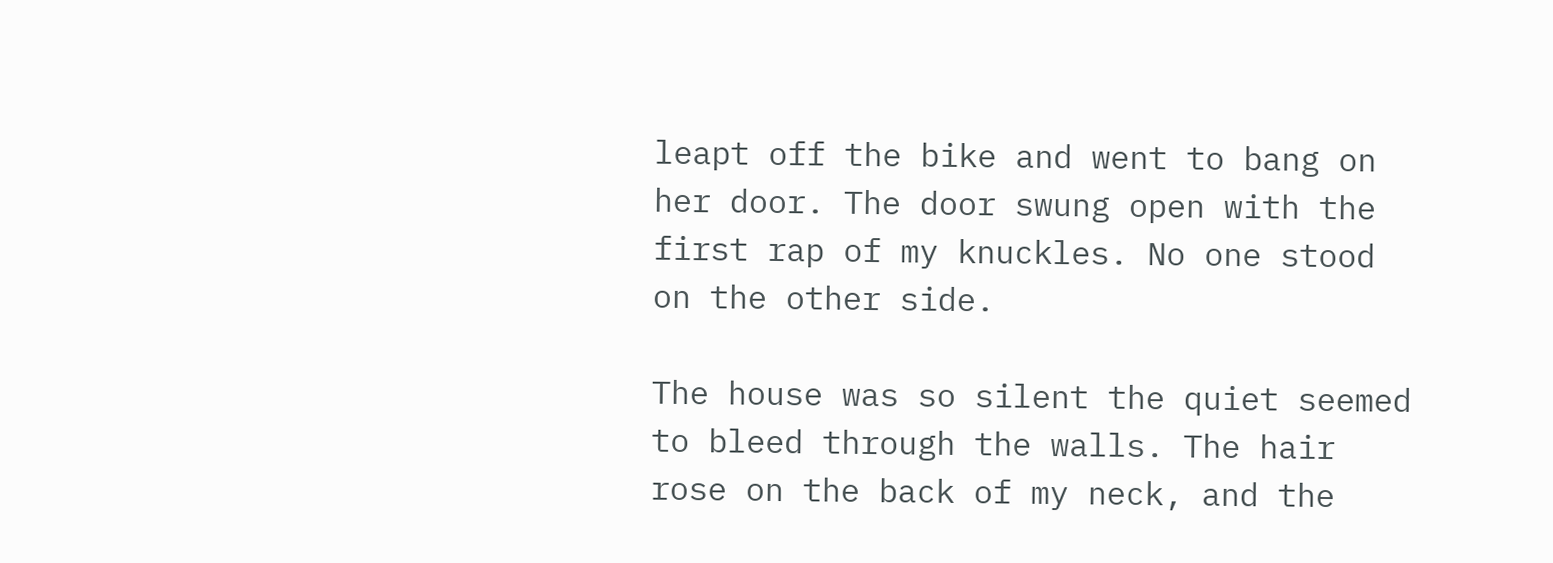leapt off the bike and went to bang on her door. The door swung open with the first rap of my knuckles. No one stood on the other side.

The house was so silent the quiet seemed to bleed through the walls. The hair rose on the back of my neck, and the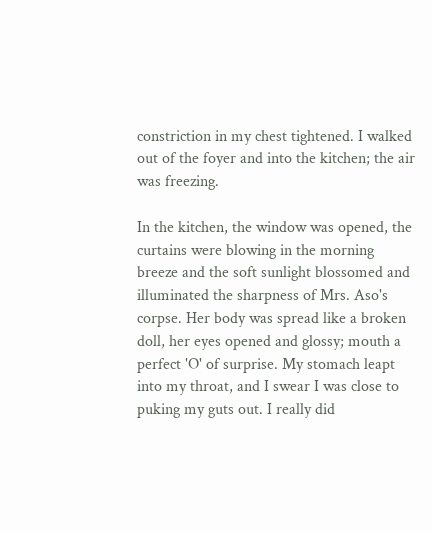constriction in my chest tightened. I walked out of the foyer and into the kitchen; the air was freezing.

In the kitchen, the window was opened, the curtains were blowing in the morning breeze and the soft sunlight blossomed and illuminated the sharpness of Mrs. Aso's corpse. Her body was spread like a broken doll, her eyes opened and glossy; mouth a perfect 'O' of surprise. My stomach leapt into my throat, and I swear I was close to puking my guts out. I really did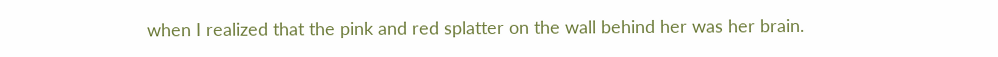when I realized that the pink and red splatter on the wall behind her was her brain.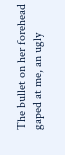The bullet on her forehead gaped at me, an ugly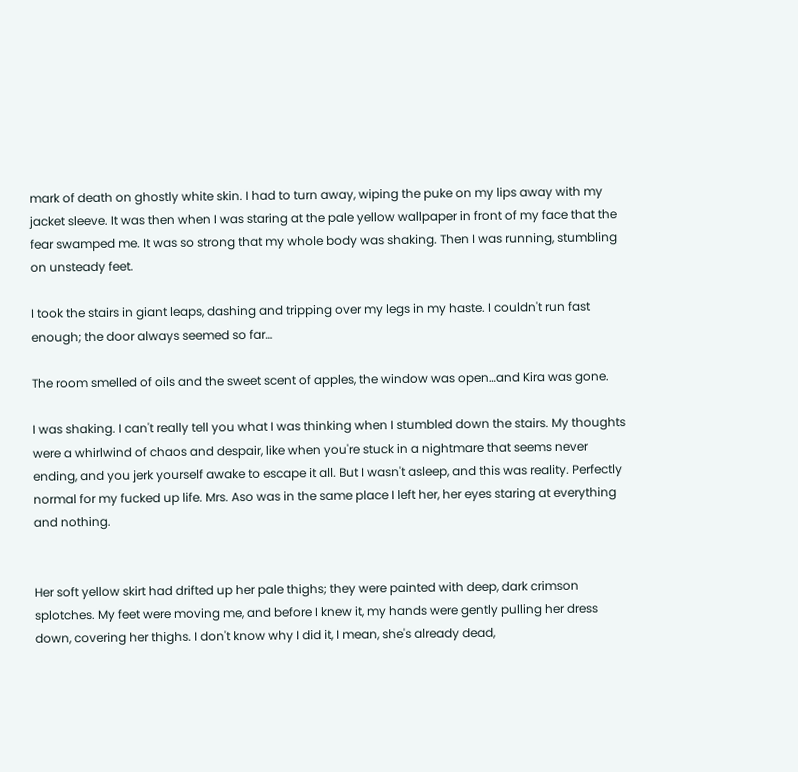mark of death on ghostly white skin. I had to turn away, wiping the puke on my lips away with my jacket sleeve. It was then when I was staring at the pale yellow wallpaper in front of my face that the fear swamped me. It was so strong that my whole body was shaking. Then I was running, stumbling on unsteady feet.

I took the stairs in giant leaps, dashing and tripping over my legs in my haste. I couldn't run fast enough; the door always seemed so far…

The room smelled of oils and the sweet scent of apples, the window was open…and Kira was gone.

I was shaking. I can't really tell you what I was thinking when I stumbled down the stairs. My thoughts were a whirlwind of chaos and despair, like when you're stuck in a nightmare that seems never ending, and you jerk yourself awake to escape it all. But I wasn't asleep, and this was reality. Perfectly normal for my fucked up life. Mrs. Aso was in the same place I left her, her eyes staring at everything and nothing.


Her soft yellow skirt had drifted up her pale thighs; they were painted with deep, dark crimson splotches. My feet were moving me, and before I knew it, my hands were gently pulling her dress down, covering her thighs. I don't know why I did it, I mean, she's already dead,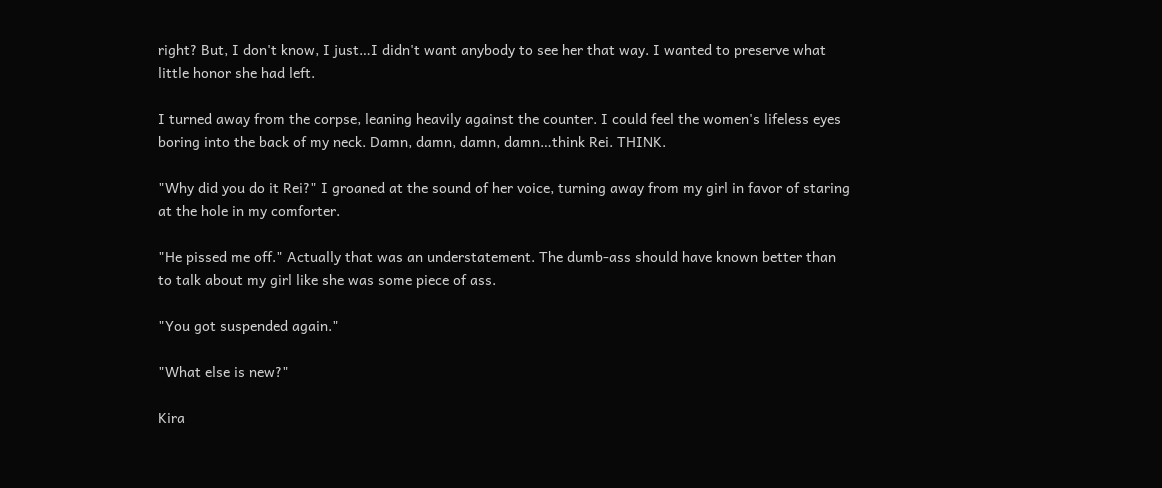right? But, I don't know, I just…I didn't want anybody to see her that way. I wanted to preserve what little honor she had left.

I turned away from the corpse, leaning heavily against the counter. I could feel the women's lifeless eyes boring into the back of my neck. Damn, damn, damn, damn…think Rei. THINK.

"Why did you do it Rei?" I groaned at the sound of her voice, turning away from my girl in favor of staring at the hole in my comforter.

"He pissed me off." Actually that was an understatement. The dumb-ass should have known better than to talk about my girl like she was some piece of ass.

"You got suspended again."

"What else is new?"

Kira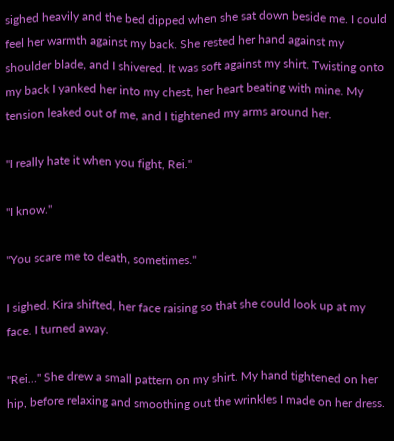sighed heavily and the bed dipped when she sat down beside me. I could feel her warmth against my back. She rested her hand against my shoulder blade, and I shivered. It was soft against my shirt. Twisting onto my back I yanked her into my chest, her heart beating with mine. My tension leaked out of me, and I tightened my arms around her.

"I really hate it when you fight, Rei."

"I know."

"You scare me to death, sometimes."

I sighed. Kira shifted, her face raising so that she could look up at my face. I turned away.

"Rei…" She drew a small pattern on my shirt. My hand tightened on her hip, before relaxing and smoothing out the wrinkles I made on her dress.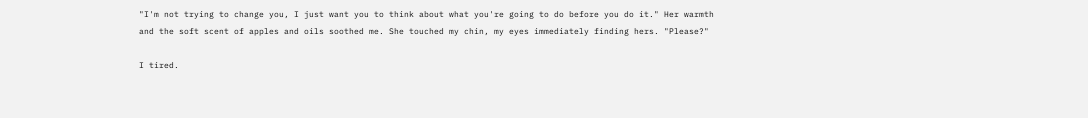"I'm not trying to change you, I just want you to think about what you're going to do before you do it." Her warmth and the soft scent of apples and oils soothed me. She touched my chin, my eyes immediately finding hers. "Please?"

I tired.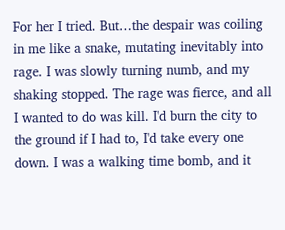For her I tried. But…the despair was coiling in me like a snake, mutating inevitably into rage. I was slowly turning numb, and my shaking stopped. The rage was fierce, and all I wanted to do was kill. I'd burn the city to the ground if I had to, I'd take every one down. I was a walking time bomb, and it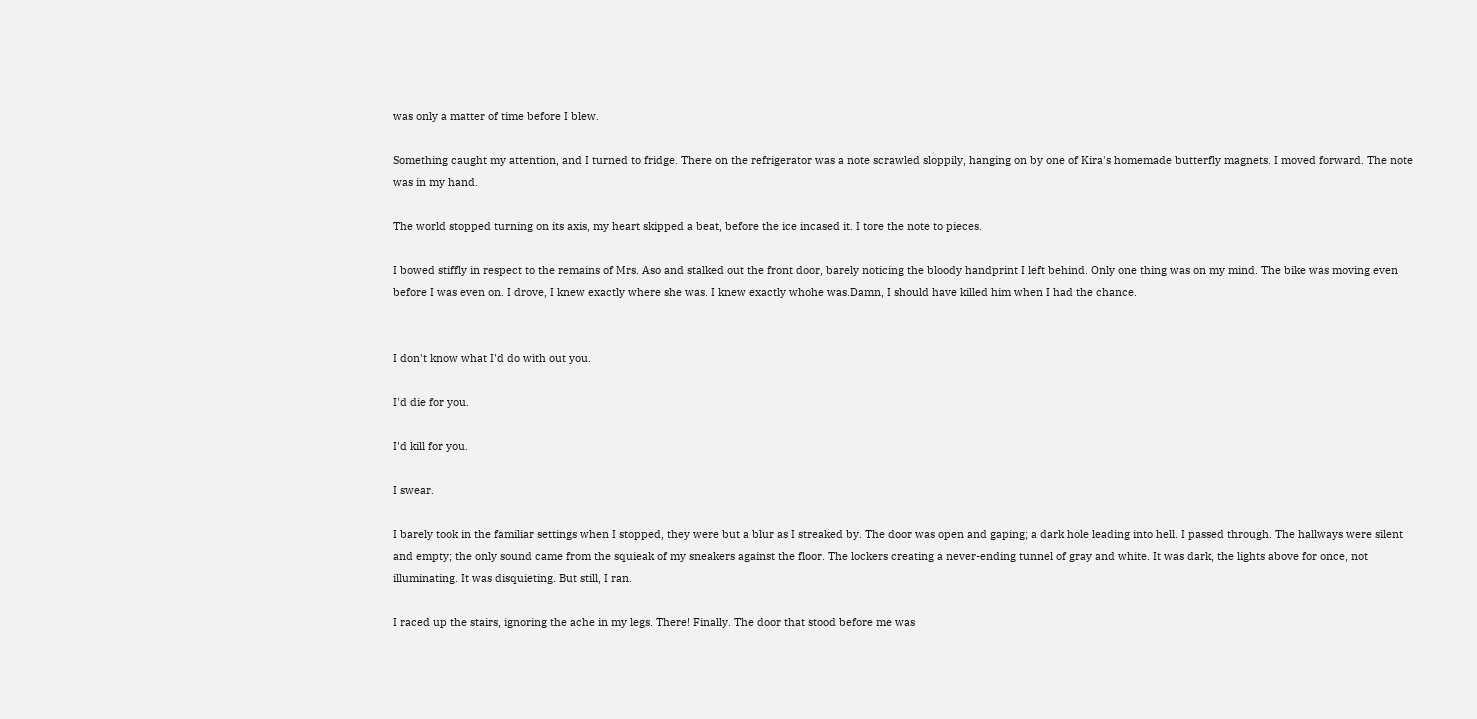was only a matter of time before I blew.

Something caught my attention, and I turned to fridge. There on the refrigerator was a note scrawled sloppily, hanging on by one of Kira's homemade butterfly magnets. I moved forward. The note was in my hand.

The world stopped turning on its axis, my heart skipped a beat, before the ice incased it. I tore the note to pieces.

I bowed stiffly in respect to the remains of Mrs. Aso and stalked out the front door, barely noticing the bloody handprint I left behind. Only one thing was on my mind. The bike was moving even before I was even on. I drove, I knew exactly where she was. I knew exactly whohe was.Damn, I should have killed him when I had the chance.


I don't know what I'd do with out you.

I'd die for you.

I'd kill for you.

I swear.

I barely took in the familiar settings when I stopped, they were but a blur as I streaked by. The door was open and gaping; a dark hole leading into hell. I passed through. The hallways were silent and empty; the only sound came from the squieak of my sneakers against the floor. The lockers creating a never-ending tunnel of gray and white. It was dark, the lights above for once, not illuminating. It was disquieting. But still, I ran.

I raced up the stairs, ignoring the ache in my legs. There! Finally. The door that stood before me was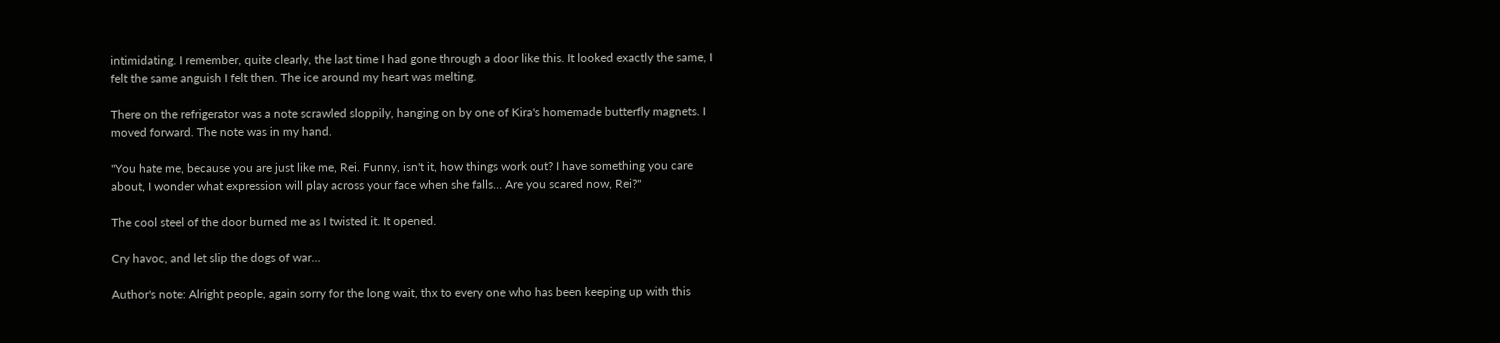intimidating. I remember, quite clearly, the last time I had gone through a door like this. It looked exactly the same, I felt the same anguish I felt then. The ice around my heart was melting.

There on the refrigerator was a note scrawled sloppily, hanging on by one of Kira's homemade butterfly magnets. I moved forward. The note was in my hand.

"You hate me, because you are just like me, Rei. Funny, isn't it, how things work out? I have something you care about, I wonder what expression will play across your face when she falls… Are you scared now, Rei?"

The cool steel of the door burned me as I twisted it. It opened.

Cry havoc, and let slip the dogs of war…

Author's note: Alright people, again sorry for the long wait, thx to every one who has been keeping up with this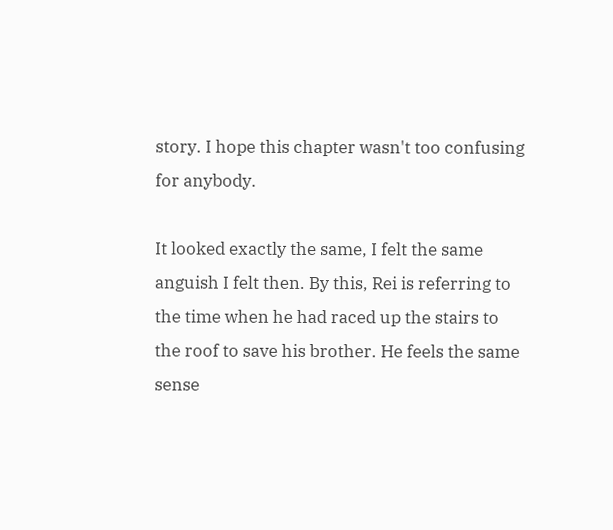story. I hope this chapter wasn't too confusing for anybody.

It looked exactly the same, I felt the same anguish I felt then. By this, Rei is referring to the time when he had raced up the stairs to the roof to save his brother. He feels the same sense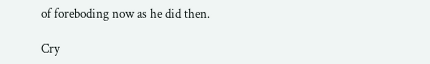of foreboding now as he did then.

Cry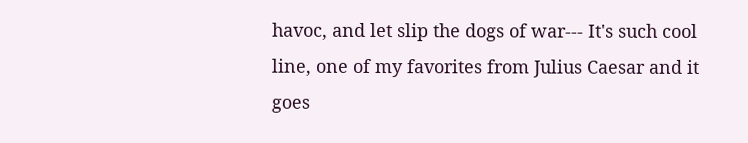havoc, and let slip the dogs of war--- It's such cool line, one of my favorites from Julius Caesar and it goes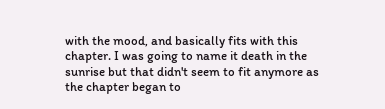with the mood, and basically fits with this chapter. I was going to name it death in the sunrise but that didn't seem to fit anymore as the chapter began to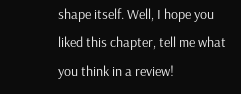shape itself. Well, I hope you liked this chapter, tell me what you think in a review!